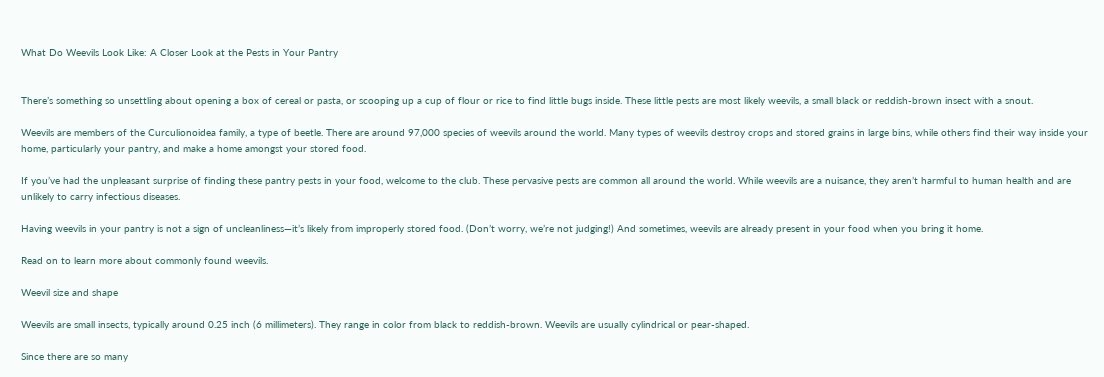What Do Weevils Look Like: A Closer Look at the Pests in Your Pantry


There’s something so unsettling about opening a box of cereal or pasta, or scooping up a cup of flour or rice to find little bugs inside. These little pests are most likely weevils, a small black or reddish-brown insect with a snout.

Weevils are members of the Curculionoidea family, a type of beetle. There are around 97,000 species of weevils around the world. Many types of weevils destroy crops and stored grains in large bins, while others find their way inside your home, particularly your pantry, and make a home amongst your stored food.

If you’ve had the unpleasant surprise of finding these pantry pests in your food, welcome to the club. These pervasive pests are common all around the world. While weevils are a nuisance, they aren’t harmful to human health and are unlikely to carry infectious diseases.

Having weevils in your pantry is not a sign of uncleanliness—it’s likely from improperly stored food. (Don’t worry, we’re not judging!) And sometimes, weevils are already present in your food when you bring it home.

Read on to learn more about commonly found weevils.

Weevil size and shape

Weevils are small insects, typically around 0.25 inch (6 millimeters). They range in color from black to reddish-brown. Weevils are usually cylindrical or pear-shaped.

Since there are so many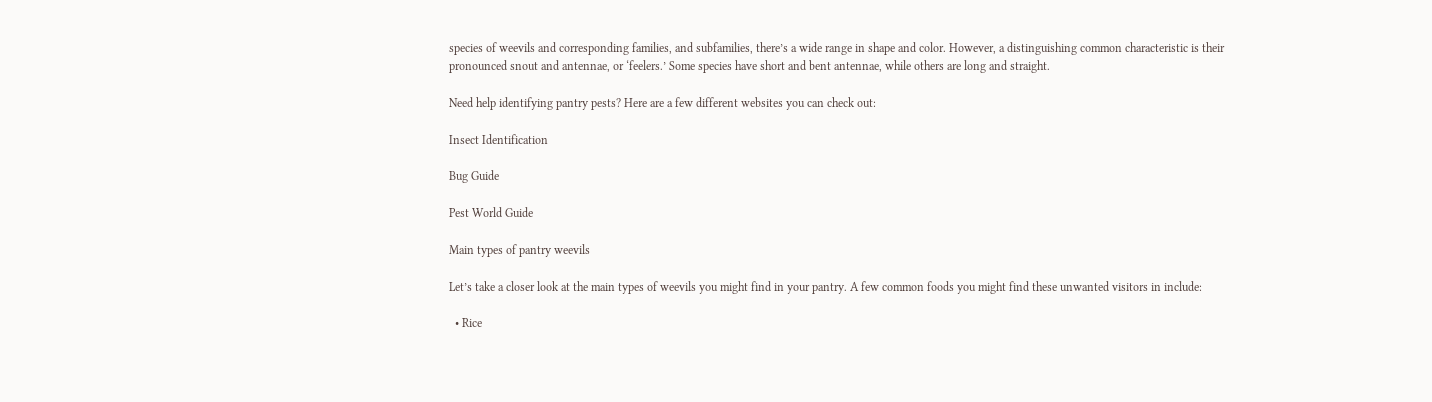species of weevils and corresponding families, and subfamilies, there’s a wide range in shape and color. However, a distinguishing common characteristic is their pronounced snout and antennae, or ‘feelers.’ Some species have short and bent antennae, while others are long and straight.

Need help identifying pantry pests? Here are a few different websites you can check out:

Insect Identification

Bug Guide

Pest World Guide

Main types of pantry weevils

Let’s take a closer look at the main types of weevils you might find in your pantry. A few common foods you might find these unwanted visitors in include:

  • Rice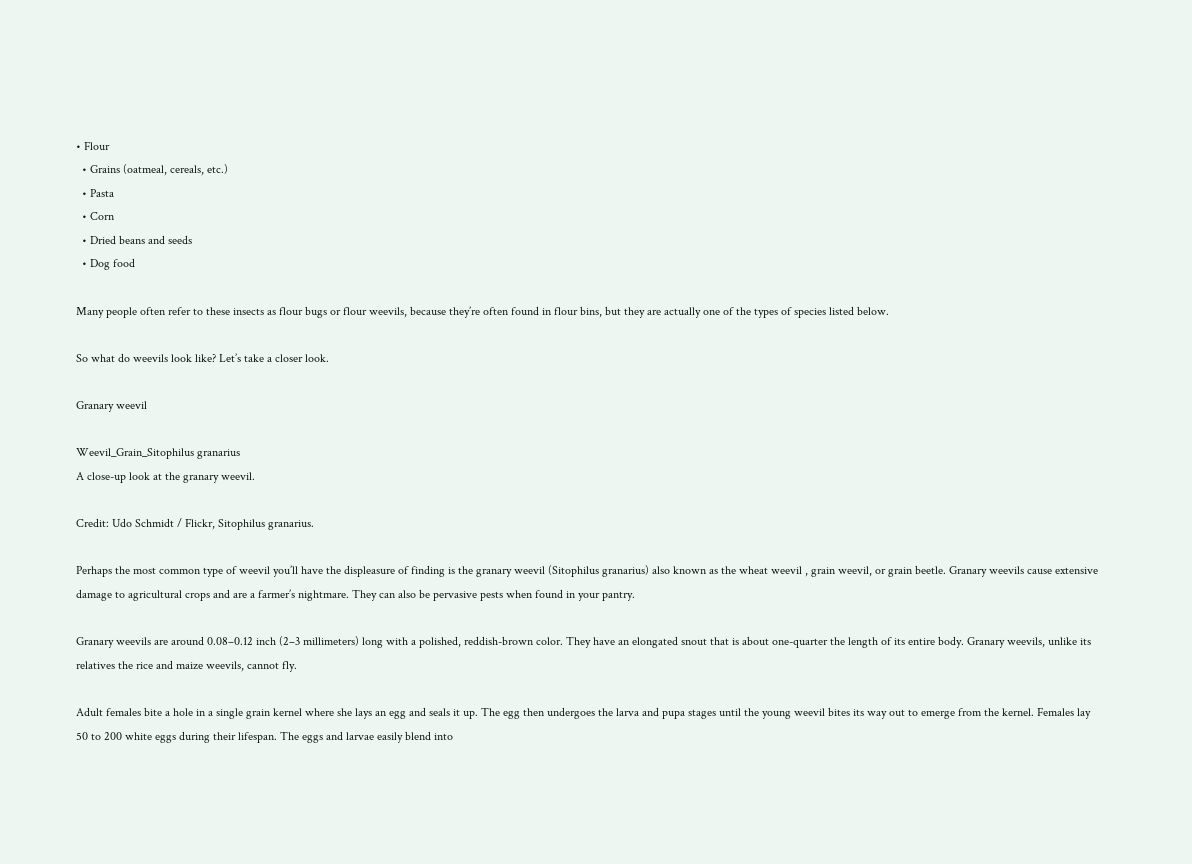• Flour
  • Grains (oatmeal, cereals, etc.)
  • Pasta
  • Corn
  • Dried beans and seeds
  • Dog food

Many people often refer to these insects as flour bugs or flour weevils, because they’re often found in flour bins, but they are actually one of the types of species listed below.

So what do weevils look like? Let’s take a closer look.

Granary weevil

Weevil_Grain_Sitophilus granarius
A close-up look at the granary weevil.

Credit: Udo Schmidt / Flickr, Sitophilus granarius.

Perhaps the most common type of weevil you’ll have the displeasure of finding is the granary weevil (Sitophilus granarius) also known as the wheat weevil , grain weevil, or grain beetle. Granary weevils cause extensive damage to agricultural crops and are a farmer’s nightmare. They can also be pervasive pests when found in your pantry.

Granary weevils are around 0.08–0.12 inch (2–3 millimeters) long with a polished, reddish-brown color. They have an elongated snout that is about one-quarter the length of its entire body. Granary weevils, unlike its relatives the rice and maize weevils, cannot fly.

Adult females bite a hole in a single grain kernel where she lays an egg and seals it up. The egg then undergoes the larva and pupa stages until the young weevil bites its way out to emerge from the kernel. Females lay 50 to 200 white eggs during their lifespan. The eggs and larvae easily blend into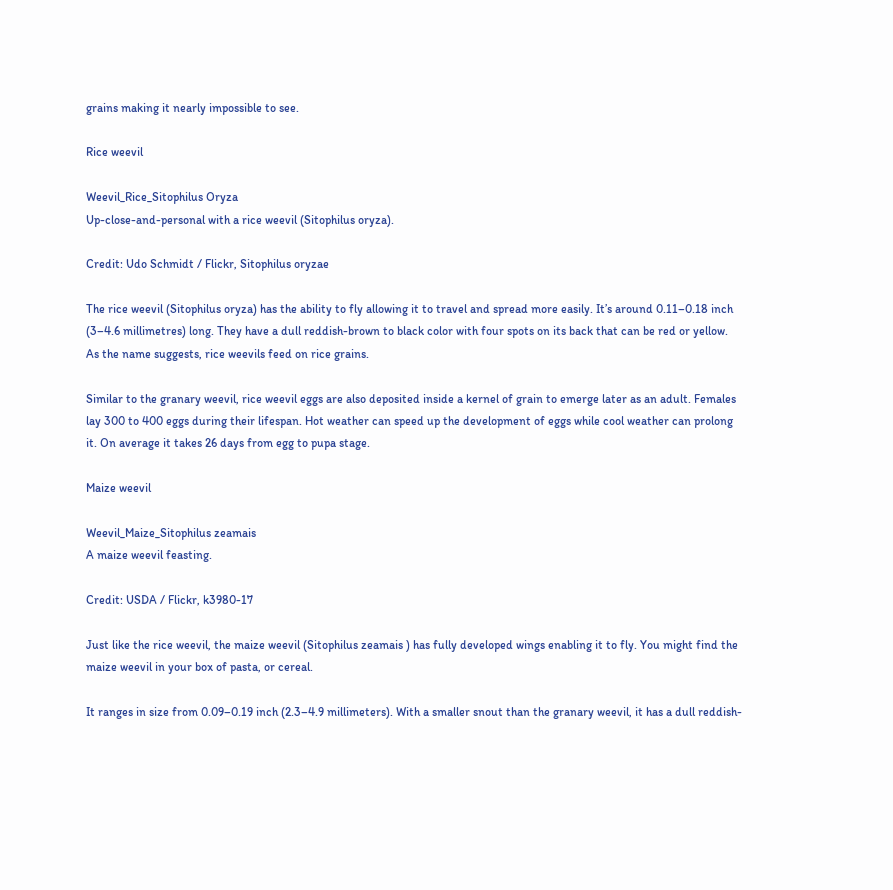grains making it nearly impossible to see.

Rice weevil

Weevil_Rice_Sitophilus Oryza
Up-close-and-personal with a rice weevil (Sitophilus oryza).

Credit: Udo Schmidt / Flickr, Sitophilus oryzae

The rice weevil (Sitophilus oryza) has the ability to fly allowing it to travel and spread more easily. It’s around 0.11–0.18 inch (3–4.6 millimetres) long. They have a dull reddish-brown to black color with four spots on its back that can be red or yellow. As the name suggests, rice weevils feed on rice grains.

Similar to the granary weevil, rice weevil eggs are also deposited inside a kernel of grain to emerge later as an adult. Females lay 300 to 400 eggs during their lifespan. Hot weather can speed up the development of eggs while cool weather can prolong it. On average it takes 26 days from egg to pupa stage.

Maize weevil

Weevil_Maize_Sitophilus zeamais
A maize weevil feasting.

Credit: USDA / Flickr, k3980-17

Just like the rice weevil, the maize weevil (Sitophilus zeamais ) has fully developed wings enabling it to fly. You might find the maize weevil in your box of pasta, or cereal.

It ranges in size from 0.09–0.19 inch (2.3–4.9 millimeters). With a smaller snout than the granary weevil, it has a dull reddish-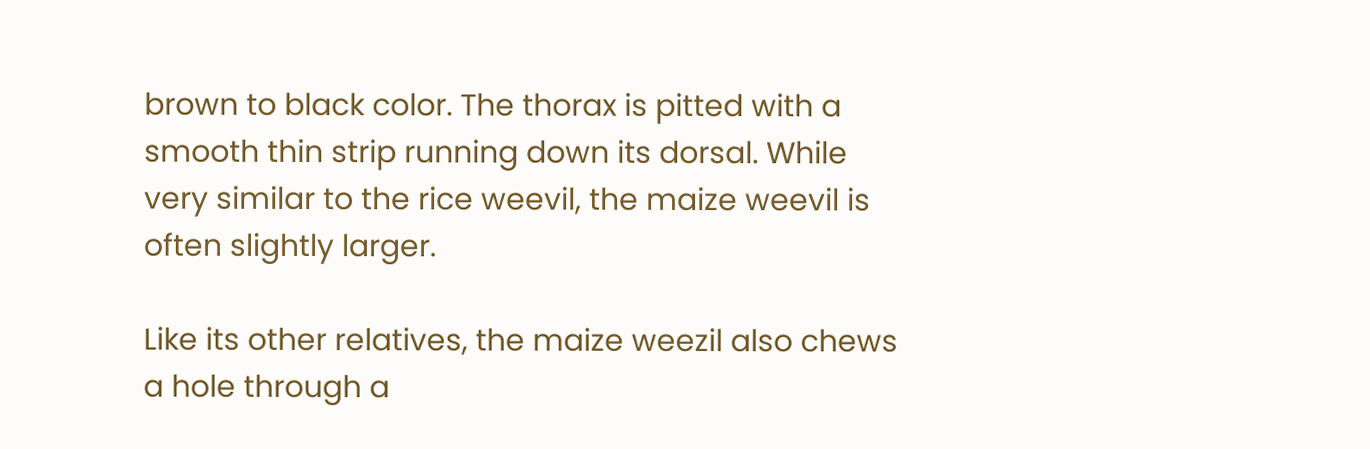brown to black color. The thorax is pitted with a smooth thin strip running down its dorsal. While very similar to the rice weevil, the maize weevil is often slightly larger.

Like its other relatives, the maize weezil also chews a hole through a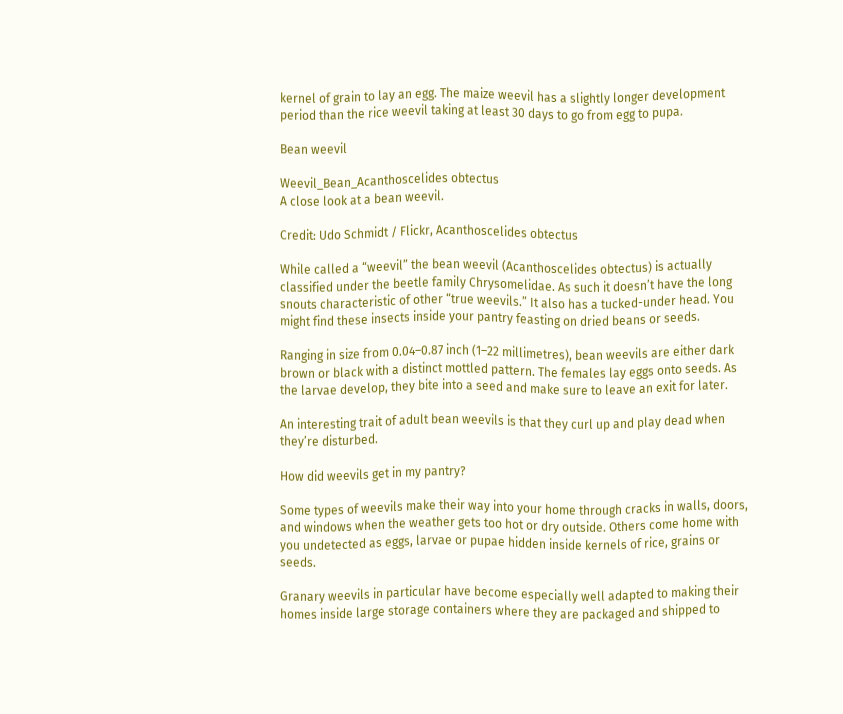kernel of grain to lay an egg. The maize weevil has a slightly longer development period than the rice weevil taking at least 30 days to go from egg to pupa.

Bean weevil

Weevil_Bean_Acanthoscelides obtectus
A close look at a bean weevil.

Credit: Udo Schmidt / Flickr, Acanthoscelides obtectus

While called a “weevil” the bean weevil (Acanthoscelides obtectus) is actually classified under the beetle family Chrysomelidae. As such it doesn’t have the long snouts characteristic of other “true weevils.” It also has a tucked-under head. You might find these insects inside your pantry feasting on dried beans or seeds.

Ranging in size from 0.04–0.87 inch (1–22 millimetres), bean weevils are either dark brown or black with a distinct mottled pattern. The females lay eggs onto seeds. As the larvae develop, they bite into a seed and make sure to leave an exit for later.

An interesting trait of adult bean weevils is that they curl up and play dead when they’re disturbed.

How did weevils get in my pantry?

Some types of weevils make their way into your home through cracks in walls, doors, and windows when the weather gets too hot or dry outside. Others come home with you undetected as eggs, larvae or pupae hidden inside kernels of rice, grains or seeds.

Granary weevils in particular have become especially well adapted to making their homes inside large storage containers where they are packaged and shipped to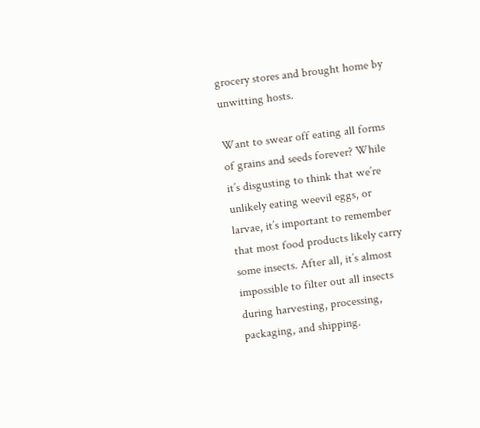grocery stores and brought home by unwitting hosts.

Want to swear off eating all forms of grains and seeds forever? While it’s disgusting to think that we’re unlikely eating weevil eggs, or larvae, it’s important to remember that most food products likely carry some insects. After all, it’s almost impossible to filter out all insects during harvesting, processing, packaging, and shipping.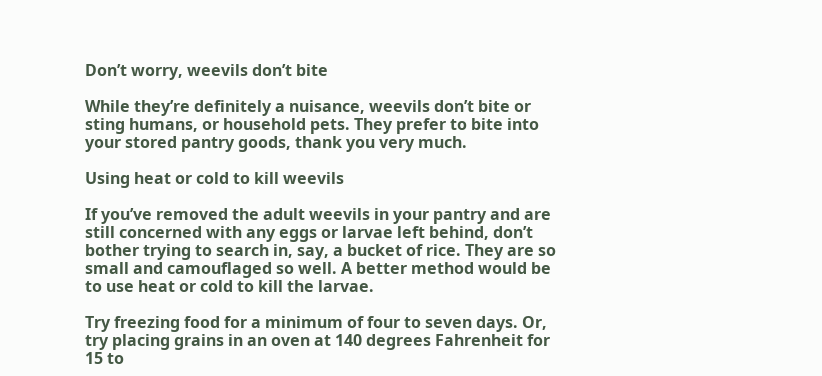Don’t worry, weevils don’t bite

While they’re definitely a nuisance, weevils don’t bite or sting humans, or household pets. They prefer to bite into your stored pantry goods, thank you very much.

Using heat or cold to kill weevils

If you’ve removed the adult weevils in your pantry and are still concerned with any eggs or larvae left behind, don’t bother trying to search in, say, a bucket of rice. They are so small and camouflaged so well. A better method would be to use heat or cold to kill the larvae.

Try freezing food for a minimum of four to seven days. Or, try placing grains in an oven at 140 degrees Fahrenheit for 15 to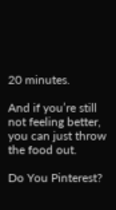20 minutes.

And if you’re still not feeling better, you can just throw the food out.

Do You Pinterest?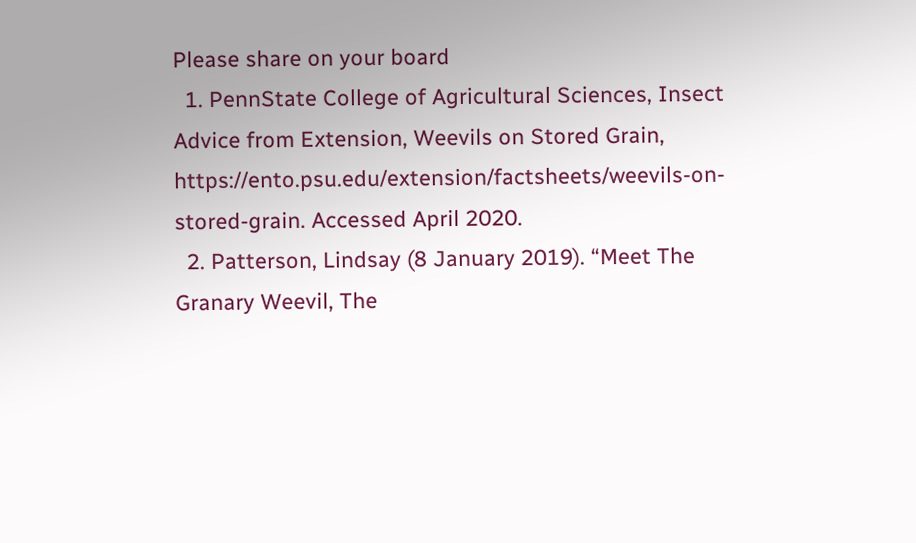Please share on your board
  1. PennState College of Agricultural Sciences, Insect Advice from Extension, Weevils on Stored Grain, https://ento.psu.edu/extension/factsheets/weevils-on-stored-grain. Accessed April 2020.
  2. Patterson, Lindsay (8 January 2019). “Meet The Granary Weevil, The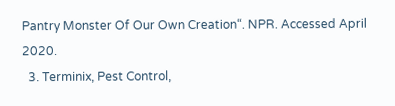Pantry Monster Of Our Own Creation“. NPR. Accessed April 2020.
  3. Terminix, Pest Control,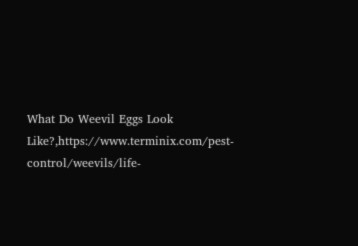What Do Weevil Eggs Look Like?,https://www.terminix.com/pest-control/weevils/life-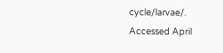cycle/larvae/. Accessed April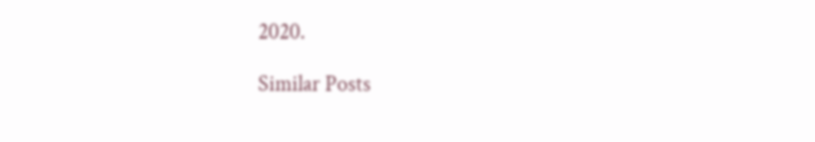2020.

Similar Posts